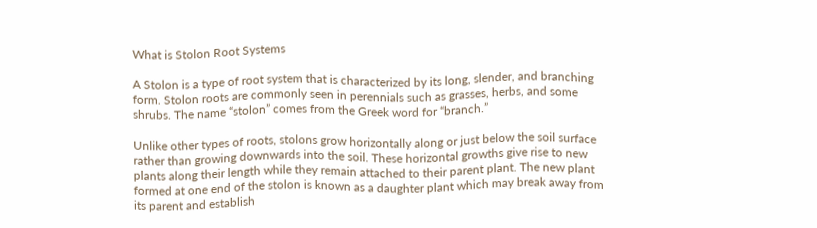What is Stolon Root Systems

A Stolon is a type of root system that is characterized by its long, slender, and branching form. Stolon roots are commonly seen in perennials such as grasses, herbs, and some shrubs. The name “stolon” comes from the Greek word for “branch.”

Unlike other types of roots, stolons grow horizontally along or just below the soil surface rather than growing downwards into the soil. These horizontal growths give rise to new plants along their length while they remain attached to their parent plant. The new plant formed at one end of the stolon is known as a daughter plant which may break away from its parent and establish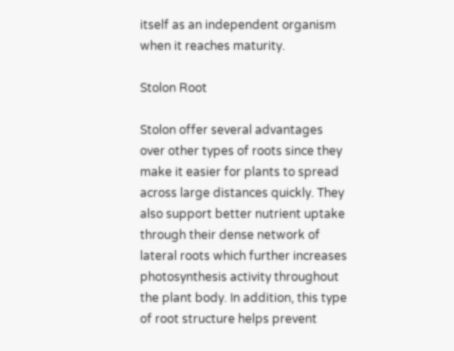itself as an independent organism when it reaches maturity.

Stolon Root

Stolon offer several advantages over other types of roots since they make it easier for plants to spread across large distances quickly. They also support better nutrient uptake through their dense network of lateral roots which further increases photosynthesis activity throughout the plant body. In addition, this type of root structure helps prevent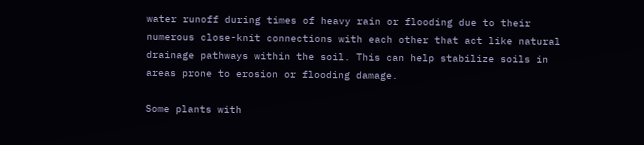water runoff during times of heavy rain or flooding due to their numerous close-knit connections with each other that act like natural drainage pathways within the soil. This can help stabilize soils in areas prone to erosion or flooding damage.

Some plants with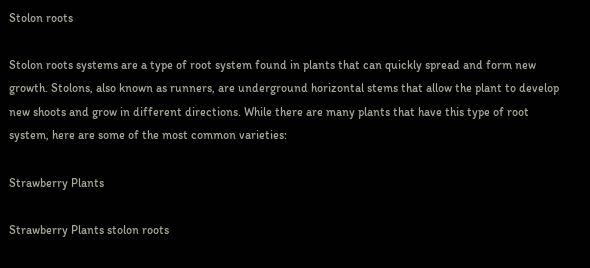Stolon roots

Stolon roots systems are a type of root system found in plants that can quickly spread and form new growth. Stolons, also known as runners, are underground horizontal stems that allow the plant to develop new shoots and grow in different directions. While there are many plants that have this type of root system, here are some of the most common varieties:

Strawberry Plants

Strawberry Plants stolon roots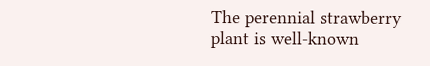The perennial strawberry plant is well-known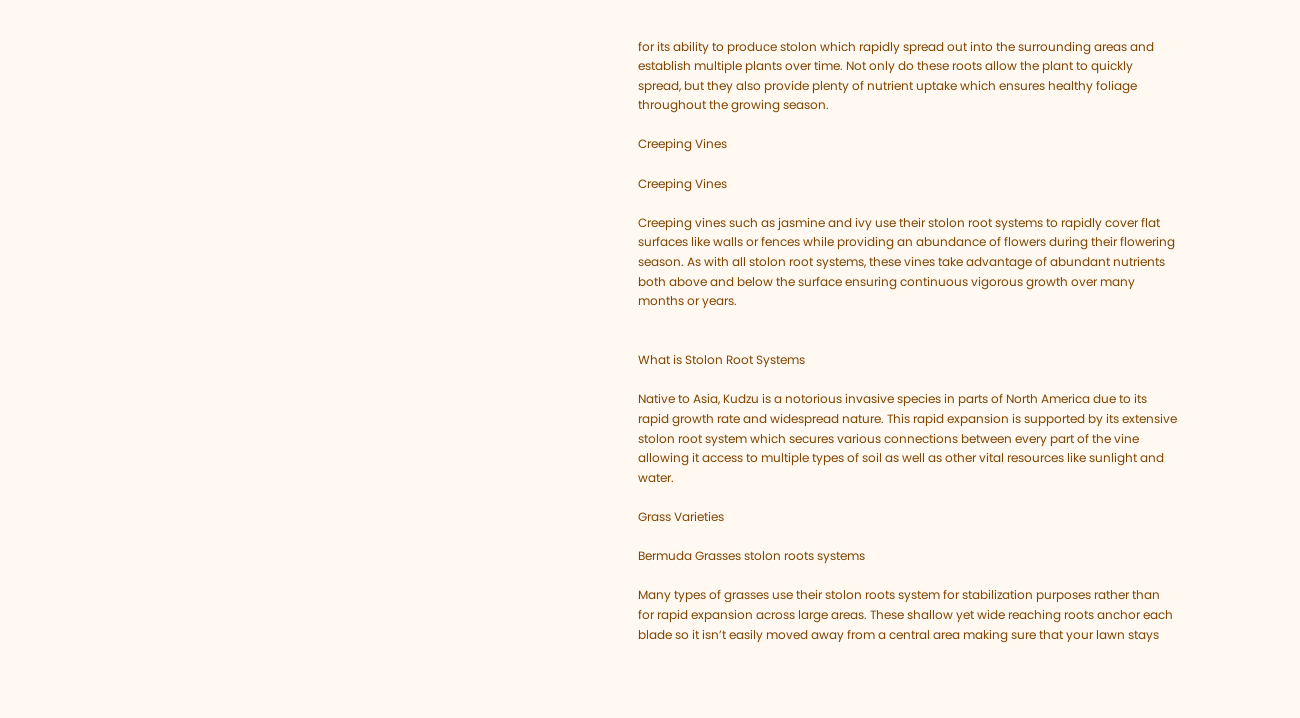for its ability to produce stolon which rapidly spread out into the surrounding areas and establish multiple plants over time. Not only do these roots allow the plant to quickly spread, but they also provide plenty of nutrient uptake which ensures healthy foliage throughout the growing season.

Creeping Vines

Creeping Vines

Creeping vines such as jasmine and ivy use their stolon root systems to rapidly cover flat surfaces like walls or fences while providing an abundance of flowers during their flowering season. As with all stolon root systems, these vines take advantage of abundant nutrients both above and below the surface ensuring continuous vigorous growth over many months or years.


What is Stolon Root Systems

Native to Asia, Kudzu is a notorious invasive species in parts of North America due to its rapid growth rate and widespread nature. This rapid expansion is supported by its extensive stolon root system which secures various connections between every part of the vine allowing it access to multiple types of soil as well as other vital resources like sunlight and water.

Grass Varieties

Bermuda Grasses stolon roots systems

Many types of grasses use their stolon roots system for stabilization purposes rather than for rapid expansion across large areas. These shallow yet wide reaching roots anchor each blade so it isn’t easily moved away from a central area making sure that your lawn stays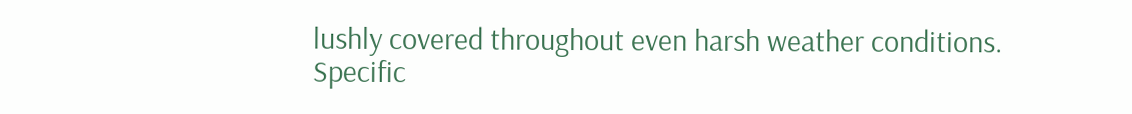lushly covered throughout even harsh weather conditions. Specific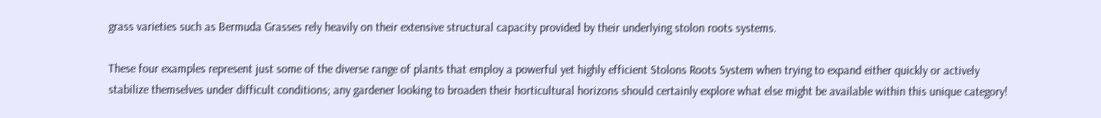grass varieties such as Bermuda Grasses rely heavily on their extensive structural capacity provided by their underlying stolon roots systems.

These four examples represent just some of the diverse range of plants that employ a powerful yet highly efficient Stolons Roots System when trying to expand either quickly or actively stabilize themselves under difficult conditions; any gardener looking to broaden their horticultural horizons should certainly explore what else might be available within this unique category!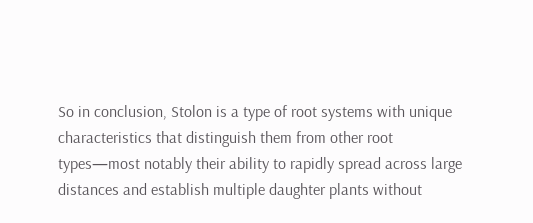So in conclusion, Stolon is a type of root systems with unique characteristics that distinguish them from other root types—most notably their ability to rapidly spread across large distances and establish multiple daughter plants without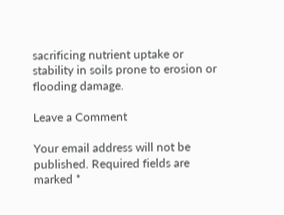sacrificing nutrient uptake or stability in soils prone to erosion or flooding damage.

Leave a Comment

Your email address will not be published. Required fields are marked *